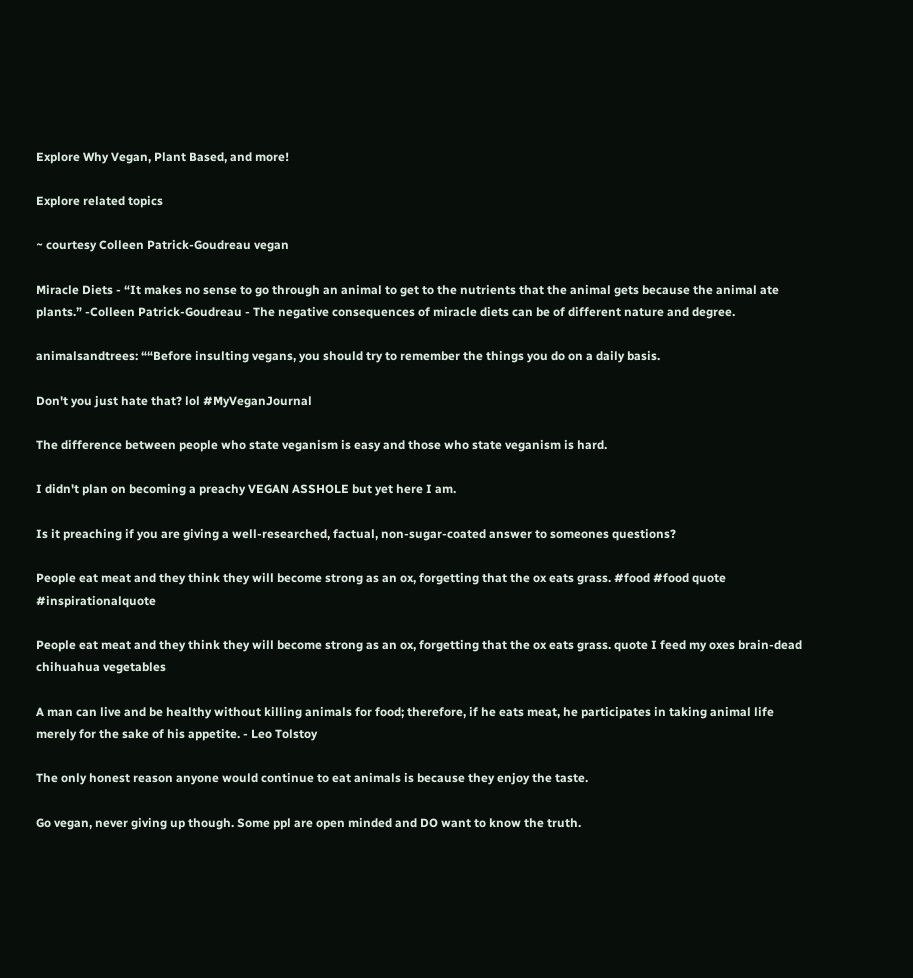Explore Why Vegan, Plant Based, and more!

Explore related topics

~ courtesy Colleen Patrick-Goudreau vegan

Miracle Diets - “It makes no sense to go through an animal to get to the nutrients that the animal gets because the animal ate plants.” -Colleen Patrick-Goudreau - The negative consequences of miracle diets can be of different nature and degree.

animalsandtrees: ““Before insulting vegans, you should try to remember the things you do on a daily basis.

Don't you just hate that? lol #MyVeganJournal

The difference between people who state veganism is easy and those who state veganism is hard.

I didn't plan on becoming a preachy VEGAN ASSHOLE but yet here I am.

Is it preaching if you are giving a well-researched, factual, non-sugar-coated answer to someones questions?

People eat meat and they think they will become strong as an ox, forgetting that the ox eats grass. #food #food quote #inspirationalquote

People eat meat and they think they will become strong as an ox, forgetting that the ox eats grass. quote I feed my oxes brain-dead chihuahua vegetables

A man can live and be healthy without killing animals for food; therefore, if he eats meat, he participates in taking animal life merely for the sake of his appetite. - Leo Tolstoy

The only honest reason anyone would continue to eat animals is because they enjoy the taste.

Go vegan, never giving up though. Some ppl are open minded and DO want to know the truth.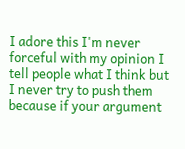I adore this I'm never forceful with my opinion I tell people what I think but I never try to push them because if your argument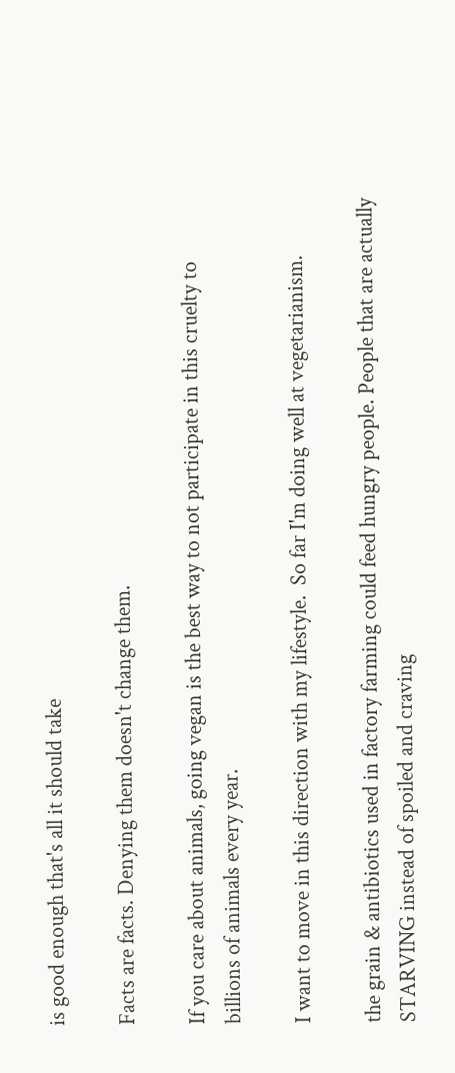is good enough that's all it should take

Facts are facts. Denying them doesn't change them.

If you care about animals, going vegan is the best way to not participate in this cruelty to billions of animals every year.

I want to move in this direction with my lifestyle.  So far I'm doing well at vegetarianism.

the grain & antibiotics used in factory farming could feed hungry people. People that are actually STARVING instead of spoiled and craving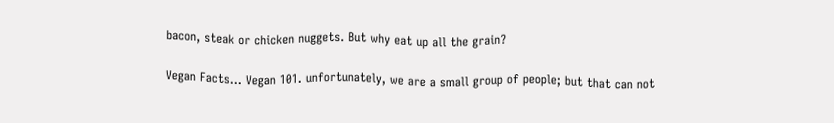bacon, steak or chicken nuggets. But why eat up all the grain?

Vegan Facts... Vegan 101. unfortunately, we are a small group of people; but that can not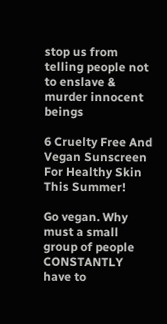stop us from telling people not to enslave & murder innocent beings

6 Cruelty Free And Vegan Sunscreen For Healthy Skin This Summer!

Go vegan. Why must a small group of people CONSTANTLY have to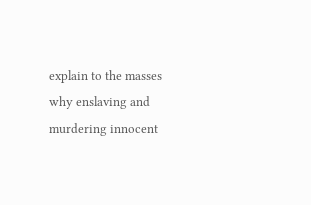explain to the masses why enslaving and murdering innocent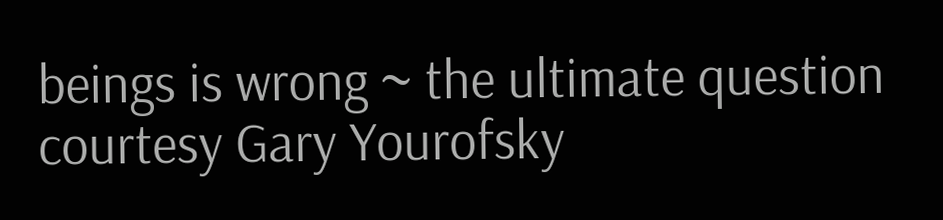beings is wrong ~ the ultimate question courtesy Gary Yourofsky